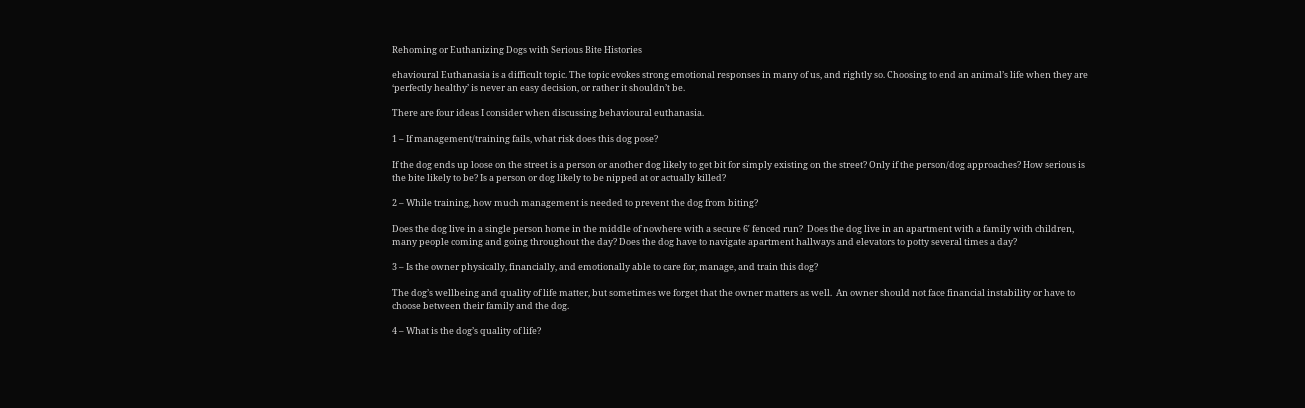Rehoming or Euthanizing Dogs with Serious Bite Histories

ehavioural Euthanasia is a difficult topic. The topic evokes strong emotional responses in many of us, and rightly so. Choosing to end an animal’s life when they are ‘perfectly healthy’ is never an easy decision, or rather it shouldn’t be.

There are four ideas I consider when discussing behavioural euthanasia.

1 – If management/training fails, what risk does this dog pose?

If the dog ends up loose on the street is a person or another dog likely to get bit for simply existing on the street? Only if the person/dog approaches? How serious is the bite likely to be? Is a person or dog likely to be nipped at or actually killed?

2 – While training, how much management is needed to prevent the dog from biting?

Does the dog live in a single person home in the middle of nowhere with a secure 6′ fenced run?  Does the dog live in an apartment with a family with children, many people coming and going throughout the day? Does the dog have to navigate apartment hallways and elevators to potty several times a day?

3 – Is the owner physically, financially, and emotionally able to care for, manage, and train this dog?

The dog’s wellbeing and quality of life matter, but sometimes we forget that the owner matters as well.  An owner should not face financial instability or have to choose between their family and the dog.

4 – What is the dog’s quality of life?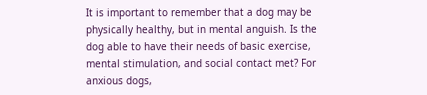It is important to remember that a dog may be physically healthy, but in mental anguish. Is the dog able to have their needs of basic exercise, mental stimulation, and social contact met? For anxious dogs,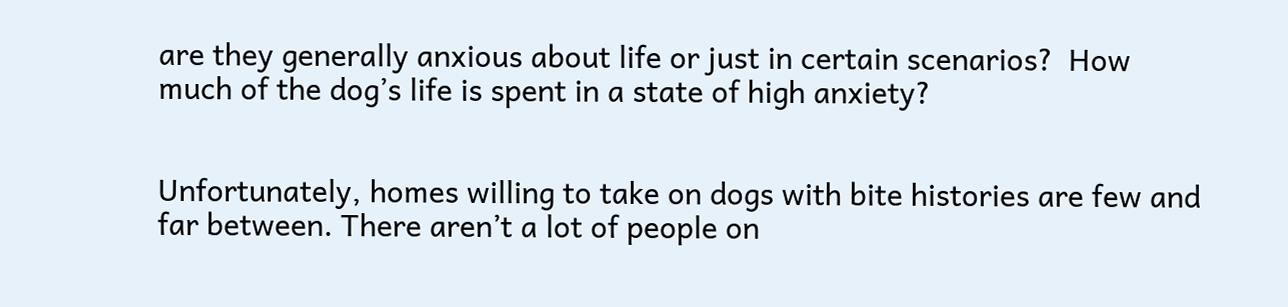are they generally anxious about life or just in certain scenarios?  How much of the dog’s life is spent in a state of high anxiety?


Unfortunately, homes willing to take on dogs with bite histories are few and far between. There aren’t a lot of people on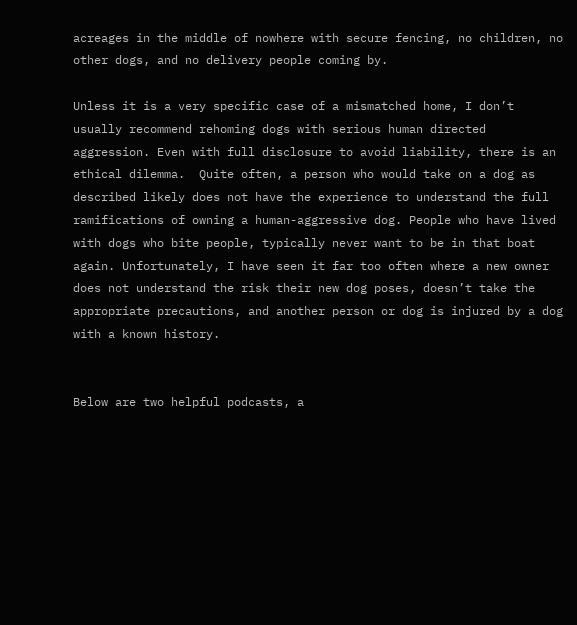acreages in the middle of nowhere with secure fencing, no children, no other dogs, and no delivery people coming by.

Unless it is a very specific case of a mismatched home, I don’t usually recommend rehoming dogs with serious human directed aggression. Even with full disclosure to avoid liability, there is an ethical dilemma.  Quite often, a person who would take on a dog as described likely does not have the experience to understand the full ramifications of owning a human-aggressive dog. People who have lived with dogs who bite people, typically never want to be in that boat again. Unfortunately, I have seen it far too often where a new owner does not understand the risk their new dog poses, doesn’t take the appropriate precautions, and another person or dog is injured by a dog with a known history.


Below are two helpful podcasts, a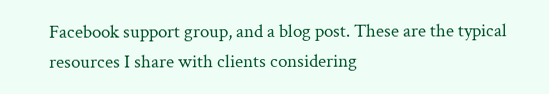Facebook support group, and a blog post. These are the typical resources I share with clients considering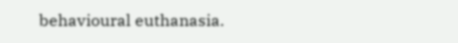behavioural euthanasia.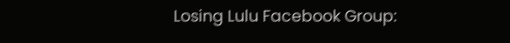Losing Lulu Facebook Group: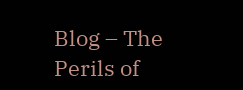Blog – The Perils of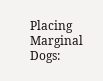Placing Marginal Dogs: